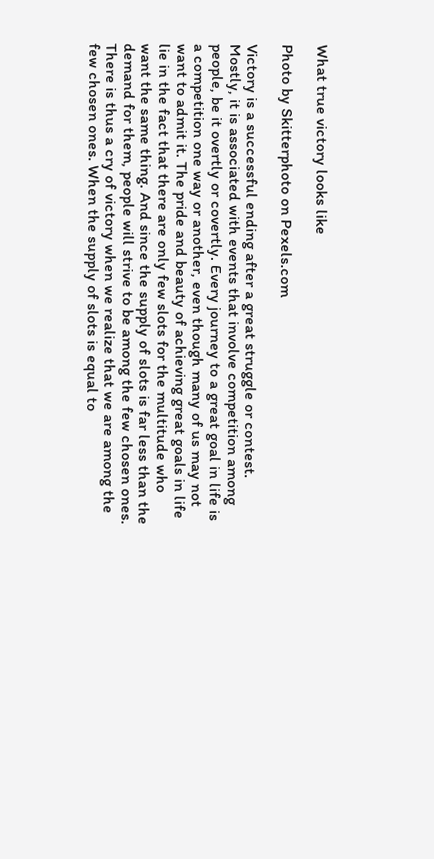What true victory looks like

Photo by Skitterphoto on Pexels.com

Victory is a successful ending after a great struggle or contest. Mostly, it is associated with events that involve competition among people, be it overtly or covertly. Every journey to a great goal in life is a competition one way or another, even though many of us may not want to admit it. The pride and beauty of achieving great goals in life lie in the fact that there are only few slots for the multitude who want the same thing. And since the supply of slots is far less than the demand for them, people will strive to be among the few chosen ones. There is thus a cry of victory when we realize that we are among the few chosen ones. When the supply of slots is equal to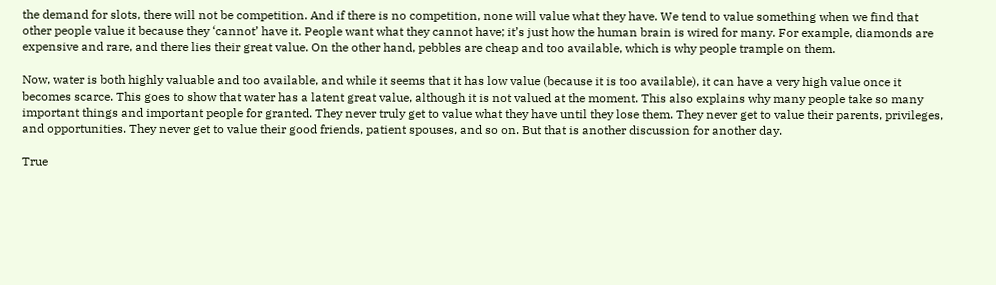the demand for slots, there will not be competition. And if there is no competition, none will value what they have. We tend to value something when we find that other people value it because they ‘cannot’ have it. People want what they cannot have; it’s just how the human brain is wired for many. For example, diamonds are expensive and rare, and there lies their great value. On the other hand, pebbles are cheap and too available, which is why people trample on them.

Now, water is both highly valuable and too available, and while it seems that it has low value (because it is too available), it can have a very high value once it becomes scarce. This goes to show that water has a latent great value, although it is not valued at the moment. This also explains why many people take so many important things and important people for granted. They never truly get to value what they have until they lose them. They never get to value their parents, privileges, and opportunities. They never get to value their good friends, patient spouses, and so on. But that is another discussion for another day.

True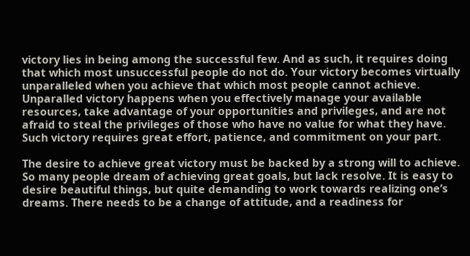victory lies in being among the successful few. And as such, it requires doing that which most unsuccessful people do not do. Your victory becomes virtually unparalleled when you achieve that which most people cannot achieve. Unparalled victory happens when you effectively manage your available resources, take advantage of your opportunities and privileges, and are not afraid to steal the privileges of those who have no value for what they have. Such victory requires great effort, patience, and commitment on your part.

The desire to achieve great victory must be backed by a strong will to achieve. So many people dream of achieving great goals, but lack resolve. It is easy to desire beautiful things, but quite demanding to work towards realizing one’s dreams. There needs to be a change of attitude, and a readiness for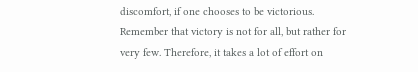discomfort, if one chooses to be victorious. Remember that victory is not for all, but rather for very few. Therefore, it takes a lot of effort on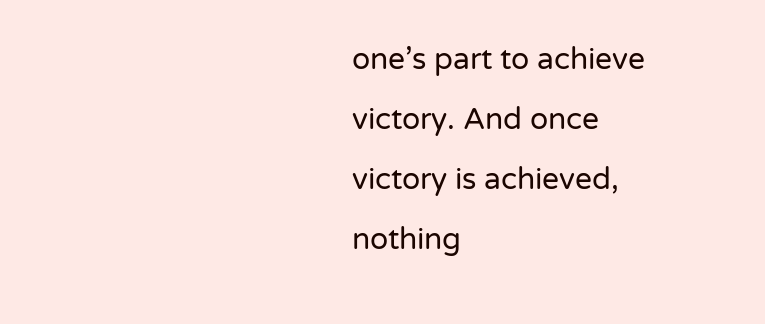one’s part to achieve victory. And once victory is achieved, nothing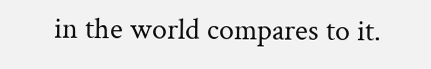in the world compares to it.